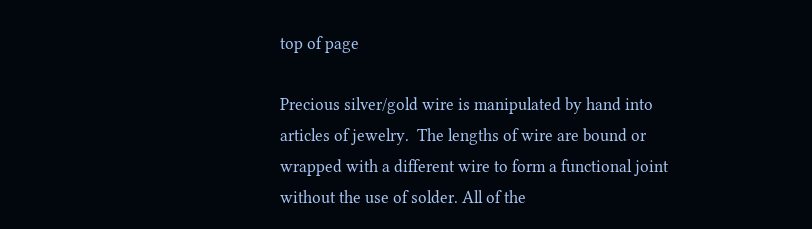top of page

Precious silver/gold wire is manipulated by hand into articles of jewelry.  The lengths of wire are bound or wrapped with a different wire to form a functional joint without the use of solder. All of the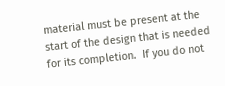material must be present at the start of the design that is needed for its completion.  If you do not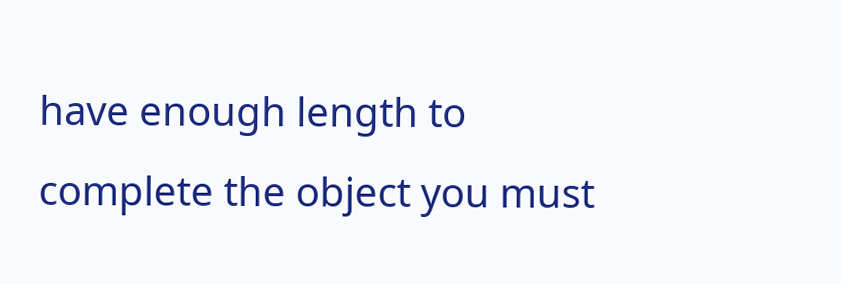have enough length to complete the object you must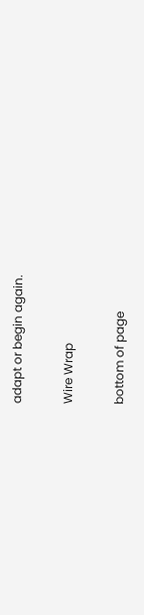adapt or begin again.

Wire Wrap

bottom of page